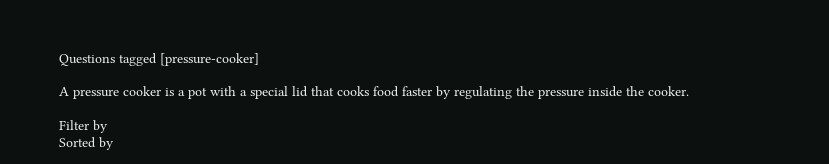Questions tagged [pressure-cooker]

A pressure cooker is a pot with a special lid that cooks food faster by regulating the pressure inside the cooker.

Filter by
Sorted by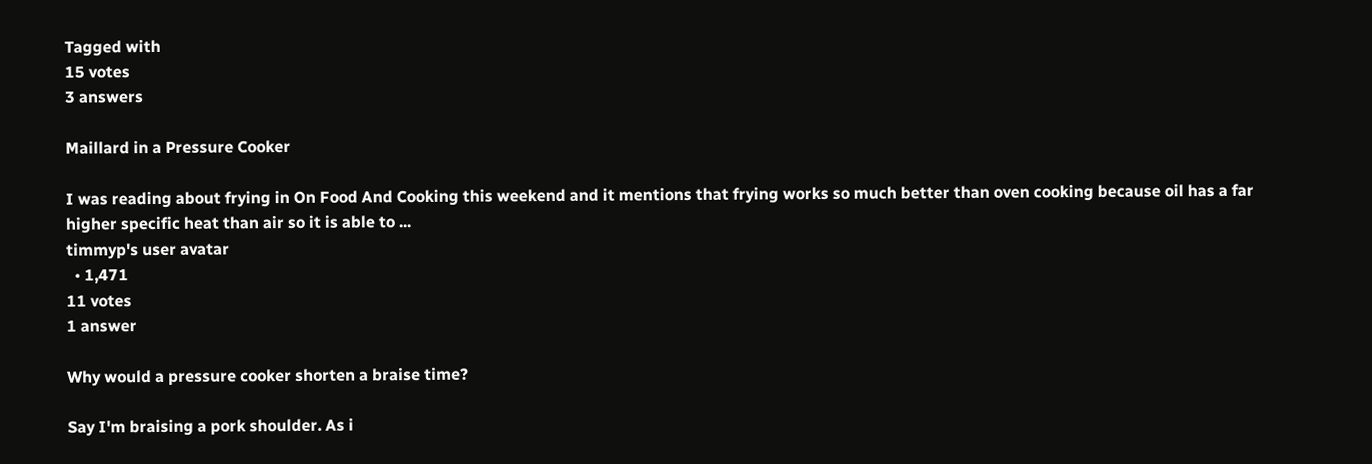Tagged with
15 votes
3 answers

Maillard in a Pressure Cooker

I was reading about frying in On Food And Cooking this weekend and it mentions that frying works so much better than oven cooking because oil has a far higher specific heat than air so it is able to ...
timmyp's user avatar
  • 1,471
11 votes
1 answer

Why would a pressure cooker shorten a braise time?

Say I'm braising a pork shoulder. As i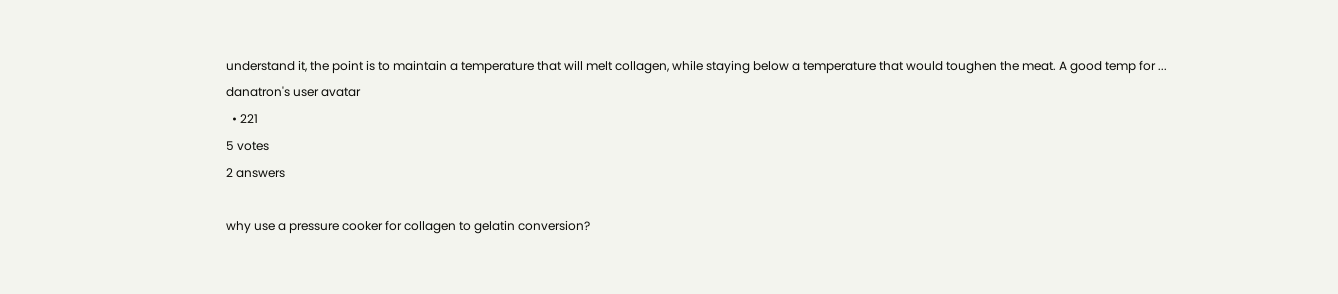understand it, the point is to maintain a temperature that will melt collagen, while staying below a temperature that would toughen the meat. A good temp for ...
danatron's user avatar
  • 221
5 votes
2 answers

why use a pressure cooker for collagen to gelatin conversion?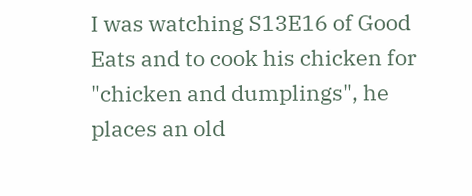I was watching S13E16 of Good Eats and to cook his chicken for "chicken and dumplings", he places an old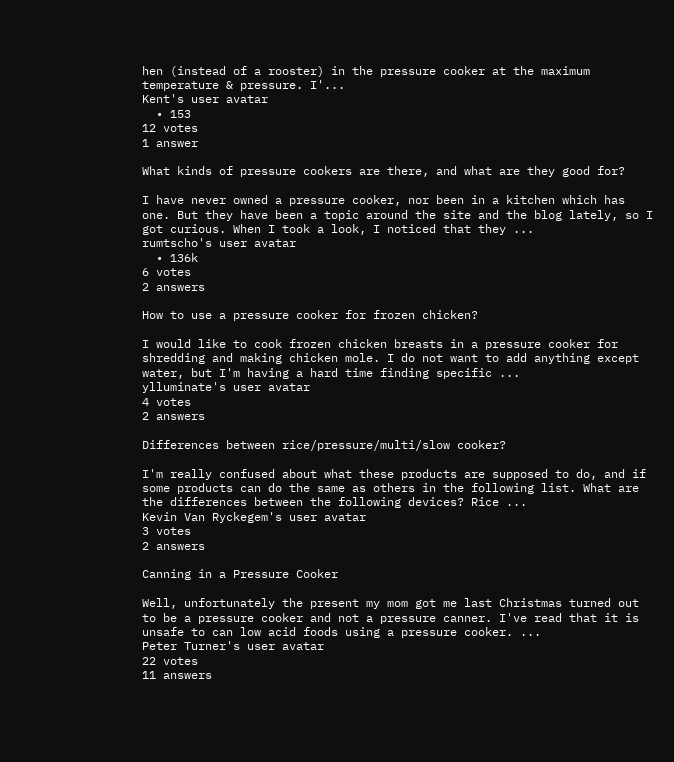hen (instead of a rooster) in the pressure cooker at the maximum temperature & pressure. I'...
Kent's user avatar
  • 153
12 votes
1 answer

What kinds of pressure cookers are there, and what are they good for?

I have never owned a pressure cooker, nor been in a kitchen which has one. But they have been a topic around the site and the blog lately, so I got curious. When I took a look, I noticed that they ...
rumtscho's user avatar
  • 136k
6 votes
2 answers

How to use a pressure cooker for frozen chicken?

I would like to cook frozen chicken breasts in a pressure cooker for shredding and making chicken mole. I do not want to add anything except water, but I'm having a hard time finding specific ...
ylluminate's user avatar
4 votes
2 answers

Differences between rice/pressure/multi/slow cooker?

I'm really confused about what these products are supposed to do, and if some products can do the same as others in the following list. What are the differences between the following devices? Rice ...
Kevin Van Ryckegem's user avatar
3 votes
2 answers

Canning in a Pressure Cooker

Well, unfortunately the present my mom got me last Christmas turned out to be a pressure cooker and not a pressure canner. I've read that it is unsafe to can low acid foods using a pressure cooker. ...
Peter Turner's user avatar
22 votes
11 answers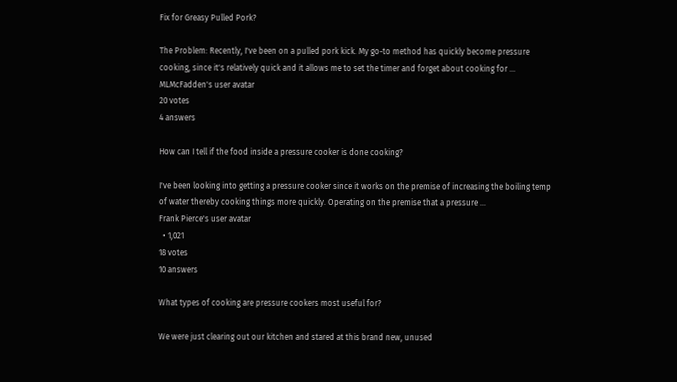Fix for Greasy Pulled Pork?

The Problem: Recently, I've been on a pulled pork kick. My go-to method has quickly become pressure cooking, since it's relatively quick and it allows me to set the timer and forget about cooking for ...
MLMcFadden's user avatar
20 votes
4 answers

How can I tell if the food inside a pressure cooker is done cooking?

I've been looking into getting a pressure cooker since it works on the premise of increasing the boiling temp of water thereby cooking things more quickly. Operating on the premise that a pressure ...
Frank Pierce's user avatar
  • 1,021
18 votes
10 answers

What types of cooking are pressure cookers most useful for?

We were just clearing out our kitchen and stared at this brand new, unused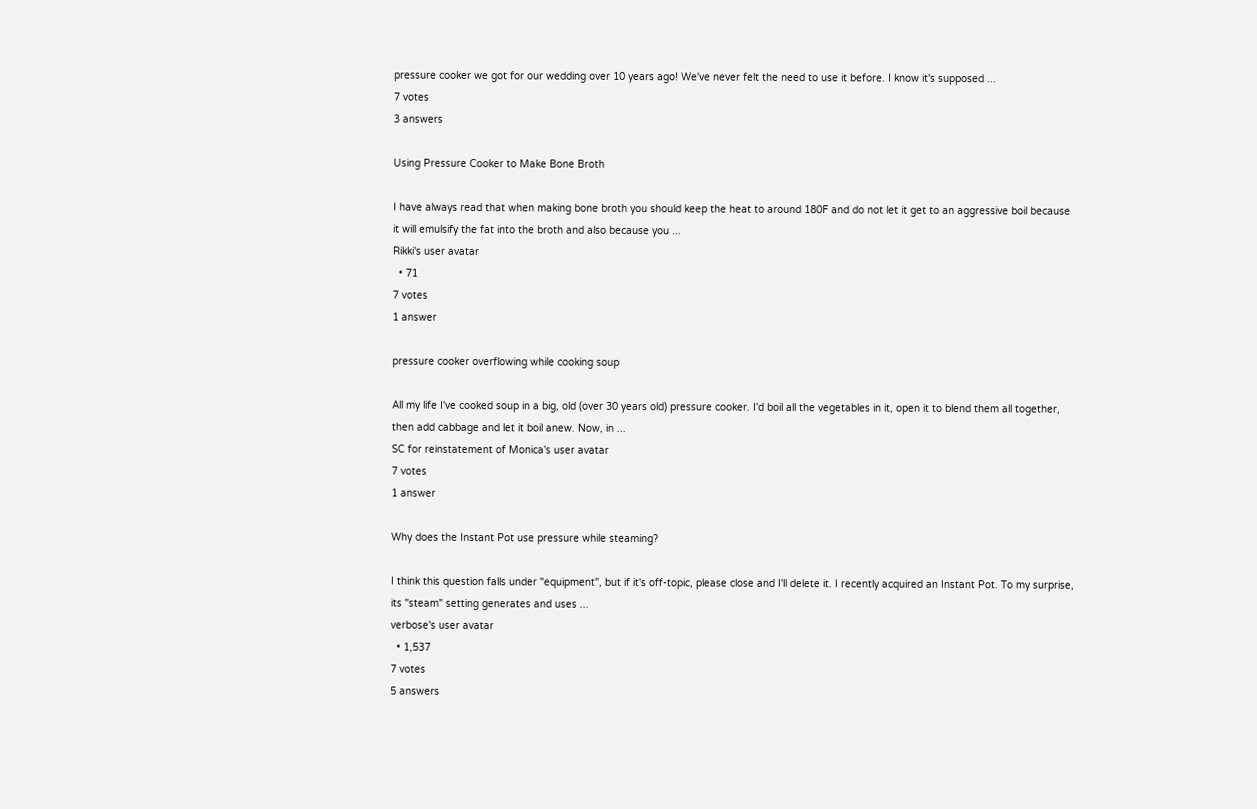pressure cooker we got for our wedding over 10 years ago! We've never felt the need to use it before. I know it's supposed ...
7 votes
3 answers

Using Pressure Cooker to Make Bone Broth

I have always read that when making bone broth you should keep the heat to around 180F and do not let it get to an aggressive boil because it will emulsify the fat into the broth and also because you ...
Rikki's user avatar
  • 71
7 votes
1 answer

pressure cooker overflowing while cooking soup

All my life I've cooked soup in a big, old (over 30 years old) pressure cooker. I'd boil all the vegetables in it, open it to blend them all together, then add cabbage and let it boil anew. Now, in ...
SC for reinstatement of Monica's user avatar
7 votes
1 answer

Why does the Instant Pot use pressure while steaming?

I think this question falls under "equipment", but if it's off-topic, please close and I'll delete it. I recently acquired an Instant Pot. To my surprise, its "steam" setting generates and uses ...
verbose's user avatar
  • 1,537
7 votes
5 answers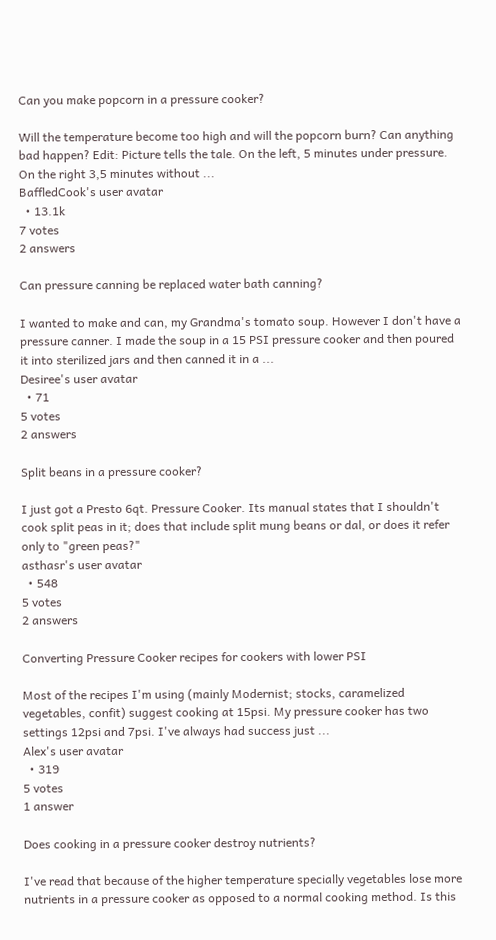Can you make popcorn in a pressure cooker?

Will the temperature become too high and will the popcorn burn? Can anything bad happen? Edit: Picture tells the tale. On the left, 5 minutes under pressure. On the right 3,5 minutes without ...
BaffledCook's user avatar
  • 13.1k
7 votes
2 answers

Can pressure canning be replaced water bath canning?

I wanted to make and can, my Grandma's tomato soup. However I don't have a pressure canner. I made the soup in a 15 PSI pressure cooker and then poured it into sterilized jars and then canned it in a ...
Desiree's user avatar
  • 71
5 votes
2 answers

Split beans in a pressure cooker?

I just got a Presto 6qt. Pressure Cooker. Its manual states that I shouldn't cook split peas in it; does that include split mung beans or dal, or does it refer only to "green peas?"
asthasr's user avatar
  • 548
5 votes
2 answers

Converting Pressure Cooker recipes for cookers with lower PSI

Most of the recipes I'm using (mainly Modernist; stocks, caramelized vegetables, confit) suggest cooking at 15psi. My pressure cooker has two settings 12psi and 7psi. I've always had success just ...
Alex's user avatar
  • 319
5 votes
1 answer

Does cooking in a pressure cooker destroy nutrients?

I've read that because of the higher temperature specially vegetables lose more nutrients in a pressure cooker as opposed to a normal cooking method. Is this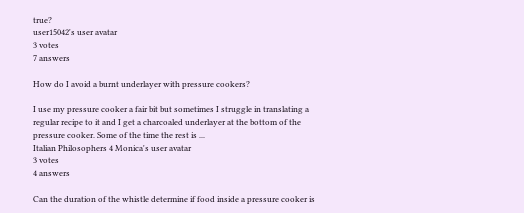true?
user15042's user avatar
3 votes
7 answers

How do I avoid a burnt underlayer with pressure cookers?

I use my pressure cooker a fair bit but sometimes I struggle in translating a regular recipe to it and I get a charcoaled underlayer at the bottom of the pressure cooker. Some of the time the rest is ...
Italian Philosophers 4 Monica's user avatar
3 votes
4 answers

Can the duration of the whistle determine if food inside a pressure cooker is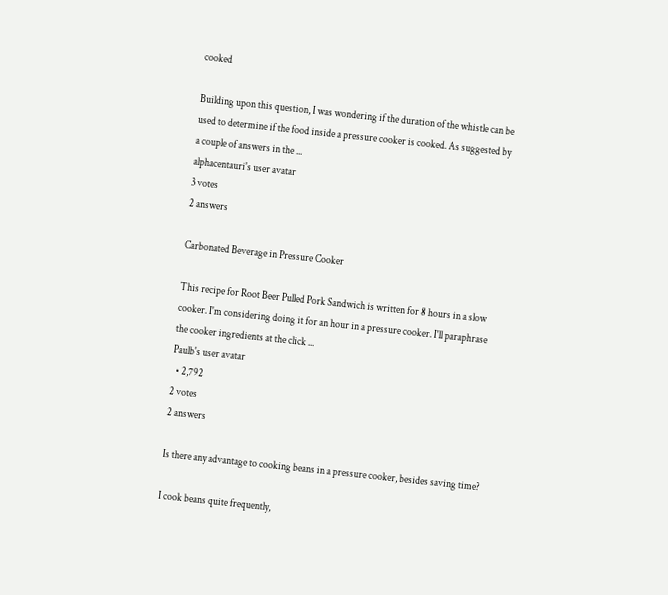cooked

Building upon this question, I was wondering if the duration of the whistle can be used to determine if the food inside a pressure cooker is cooked. As suggested by a couple of answers in the ...
alphacentauri's user avatar
3 votes
2 answers

Carbonated Beverage in Pressure Cooker

This recipe for Root Beer Pulled Pork Sandwich is written for 8 hours in a slow cooker. I'm considering doing it for an hour in a pressure cooker. I'll paraphrase the cooker ingredients at the click ...
Paulb's user avatar
  • 2,792
2 votes
2 answers

Is there any advantage to cooking beans in a pressure cooker, besides saving time?

I cook beans quite frequently,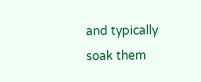and typically soak them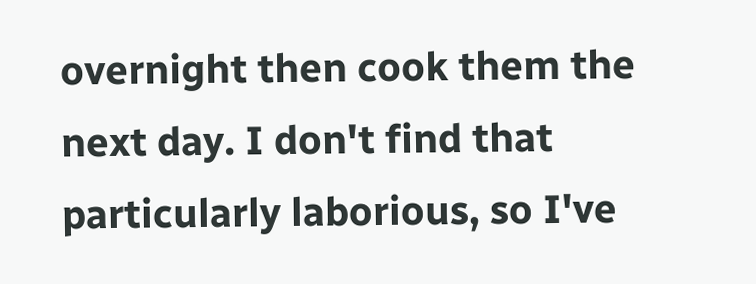overnight then cook them the next day. I don't find that particularly laborious, so I've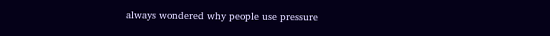always wondered why people use pressure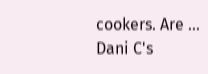cookers. Are ...
Dani C's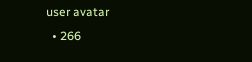user avatar
  • 266